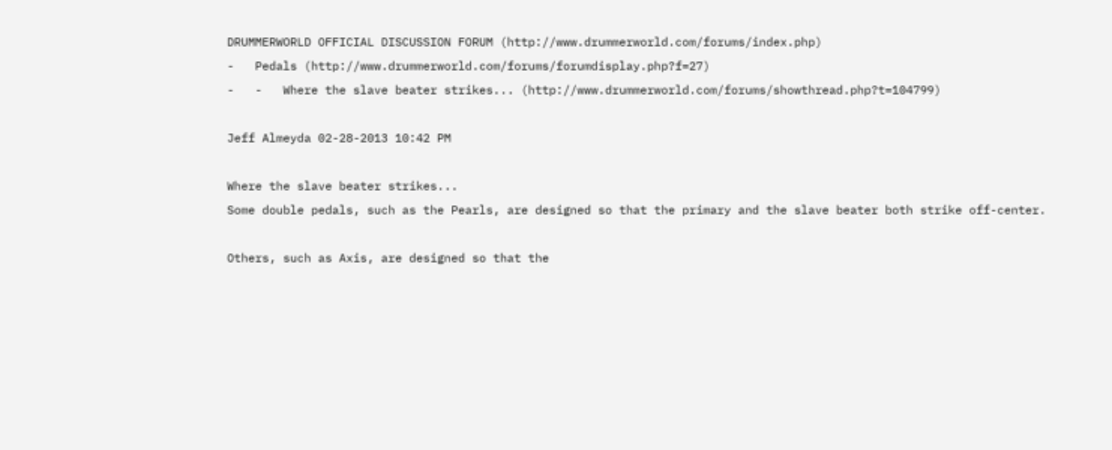DRUMMERWORLD OFFICIAL DISCUSSION FORUM (http://www.drummerworld.com/forums/index.php)
-   Pedals (http://www.drummerworld.com/forums/forumdisplay.php?f=27)
-   -   Where the slave beater strikes... (http://www.drummerworld.com/forums/showthread.php?t=104799)

Jeff Almeyda 02-28-2013 10:42 PM

Where the slave beater strikes...
Some double pedals, such as the Pearls, are designed so that the primary and the slave beater both strike off-center.

Others, such as Axis, are designed so that the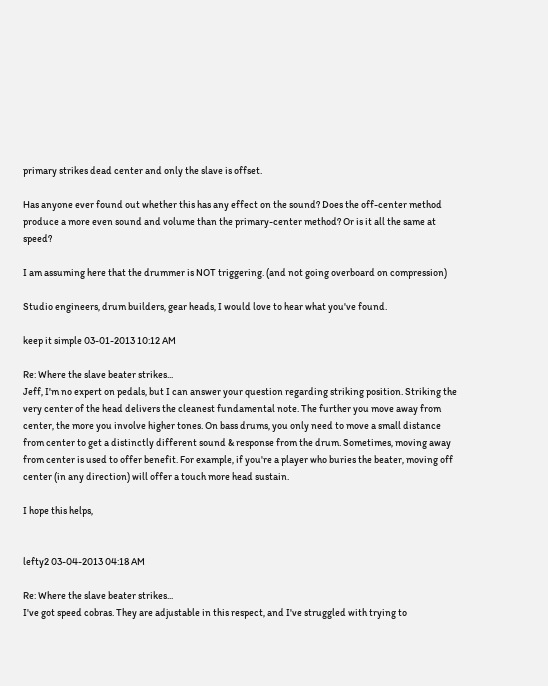primary strikes dead center and only the slave is offset.

Has anyone ever found out whether this has any effect on the sound? Does the off-center method produce a more even sound and volume than the primary-center method? Or is it all the same at speed?

I am assuming here that the drummer is NOT triggering. (and not going overboard on compression)

Studio engineers, drum builders, gear heads, I would love to hear what you've found.

keep it simple 03-01-2013 10:12 AM

Re: Where the slave beater strikes...
Jeff, I'm no expert on pedals, but I can answer your question regarding striking position. Striking the very center of the head delivers the cleanest fundamental note. The further you move away from center, the more you involve higher tones. On bass drums, you only need to move a small distance from center to get a distinctly different sound & response from the drum. Sometimes, moving away from center is used to offer benefit. For example, if you're a player who buries the beater, moving off center (in any direction) will offer a touch more head sustain.

I hope this helps,


lefty2 03-04-2013 04:18 AM

Re: Where the slave beater strikes...
I've got speed cobras. They are adjustable in this respect, and I've struggled with trying to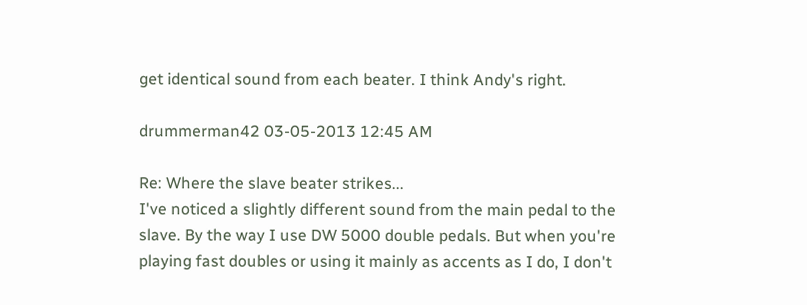get identical sound from each beater. I think Andy's right.

drummerman42 03-05-2013 12:45 AM

Re: Where the slave beater strikes...
I've noticed a slightly different sound from the main pedal to the slave. By the way I use DW 5000 double pedals. But when you're playing fast doubles or using it mainly as accents as I do, I don't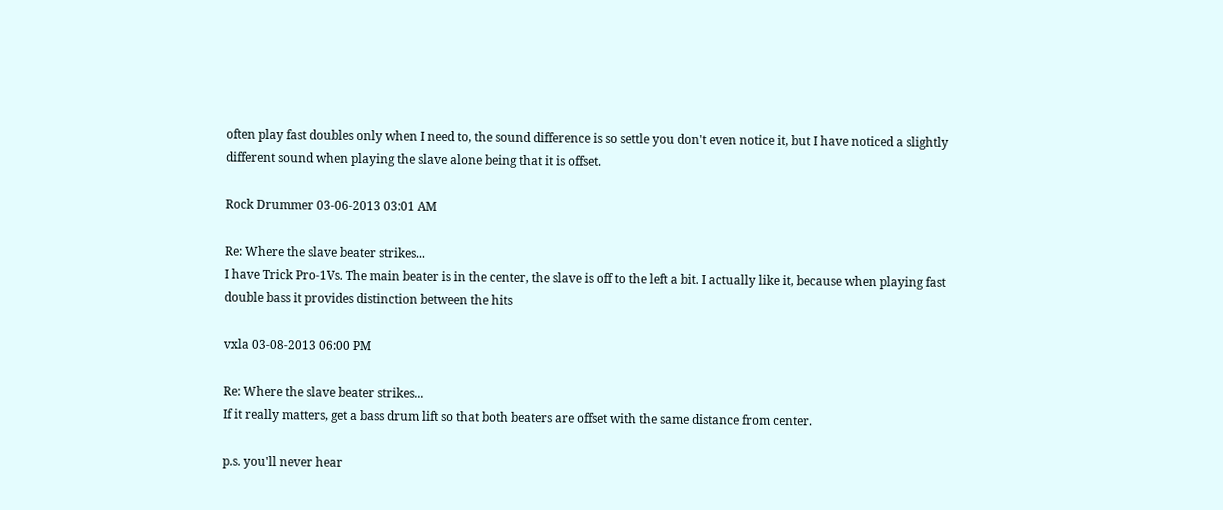often play fast doubles only when I need to, the sound difference is so settle you don't even notice it, but I have noticed a slightly different sound when playing the slave alone being that it is offset.

Rock Drummer 03-06-2013 03:01 AM

Re: Where the slave beater strikes...
I have Trick Pro-1Vs. The main beater is in the center, the slave is off to the left a bit. I actually like it, because when playing fast double bass it provides distinction between the hits

vxla 03-08-2013 06:00 PM

Re: Where the slave beater strikes...
If it really matters, get a bass drum lift so that both beaters are offset with the same distance from center.

p.s. you'll never hear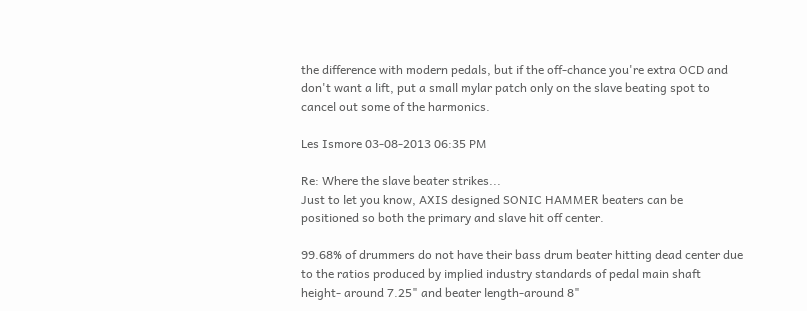the difference with modern pedals, but if the off-chance you're extra OCD and don't want a lift, put a small mylar patch only on the slave beating spot to cancel out some of the harmonics.

Les Ismore 03-08-2013 06:35 PM

Re: Where the slave beater strikes...
Just to let you know, AXIS designed SONIC HAMMER beaters can be positioned so both the primary and slave hit off center.

99.68% of drummers do not have their bass drum beater hitting dead center due to the ratios produced by implied industry standards of pedal main shaft height- around 7.25" and beater length-around 8"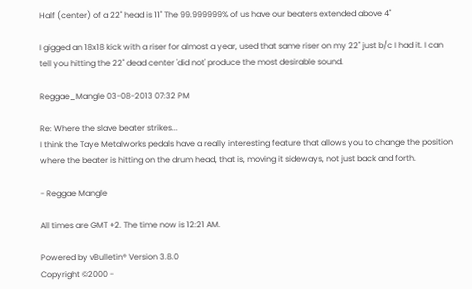Half (center) of a 22" head is 11" The 99.999999% of us have our beaters extended above 4"

I gigged an 18x18 kick with a riser for almost a year, used that same riser on my 22" just b/c I had it. I can tell you hitting the 22" dead center 'did not' produce the most desirable sound.

Reggae_Mangle 03-08-2013 07:32 PM

Re: Where the slave beater strikes...
I think the Taye Metalworks pedals have a really interesting feature that allows you to change the position where the beater is hitting on the drum head, that is, moving it sideways, not just back and forth.

- Reggae Mangle

All times are GMT +2. The time now is 12:21 AM.

Powered by vBulletin® Version 3.8.0
Copyright ©2000 -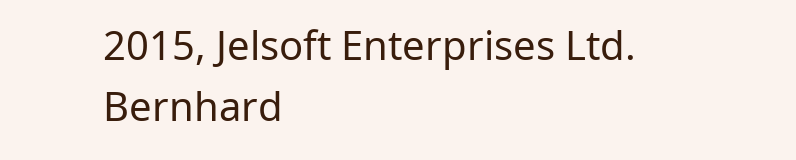2015, Jelsoft Enterprises Ltd.
Bernhard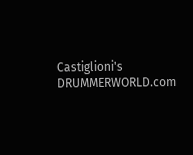Castiglioni's DRUMMERWORLD.com